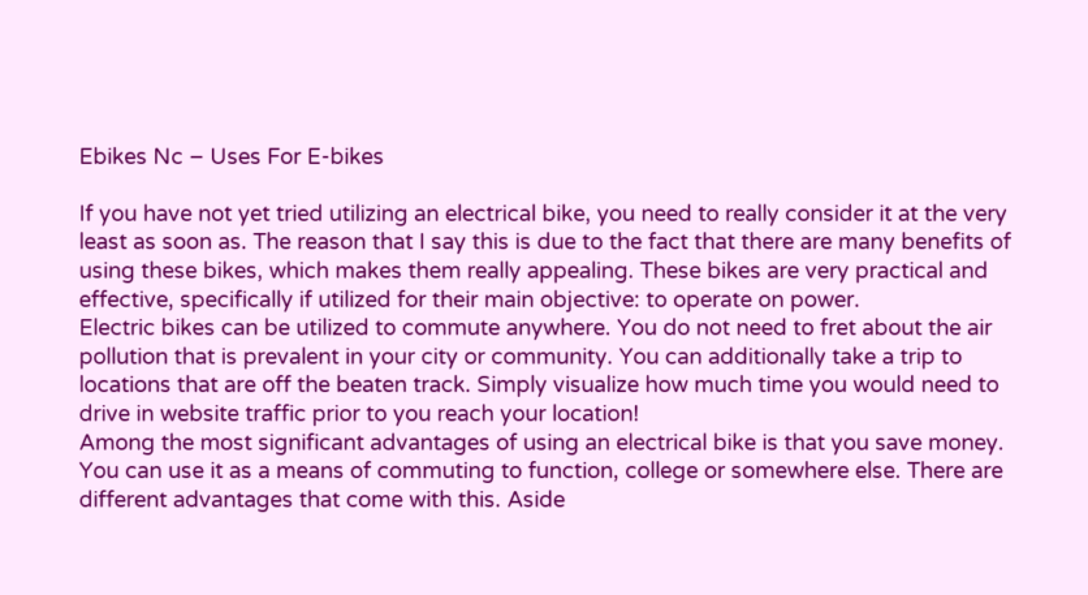Ebikes Nc – Uses For E-bikes

If you have not yet tried utilizing an electrical bike, you need to really consider it at the very least as soon as. The reason that I say this is due to the fact that there are many benefits of using these bikes, which makes them really appealing. These bikes are very practical and effective, specifically if utilized for their main objective: to operate on power.
Electric bikes can be utilized to commute anywhere. You do not need to fret about the air pollution that is prevalent in your city or community. You can additionally take a trip to locations that are off the beaten track. Simply visualize how much time you would need to drive in website traffic prior to you reach your location!
Among the most significant advantages of using an electrical bike is that you save money. You can use it as a means of commuting to function, college or somewhere else. There are different advantages that come with this. Aside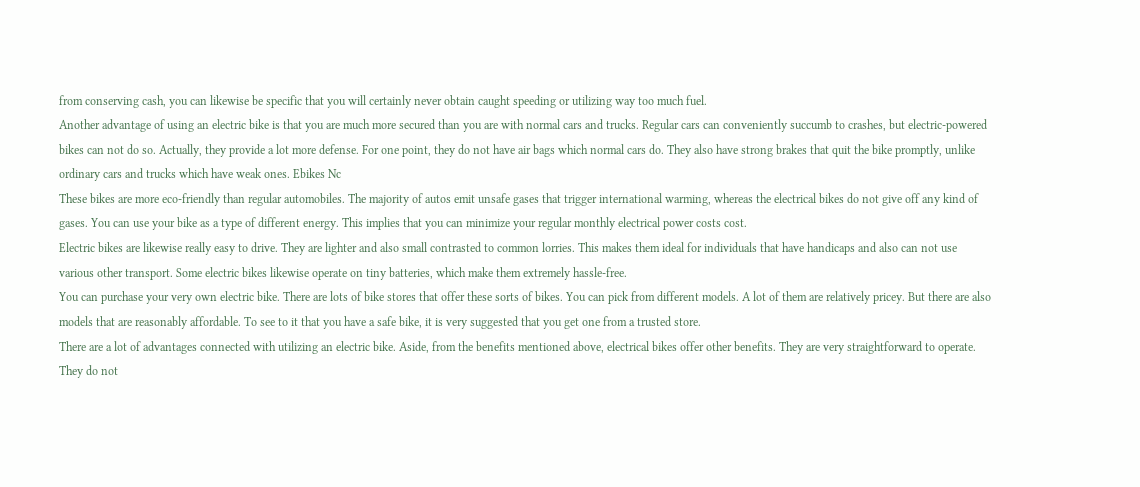from conserving cash, you can likewise be specific that you will certainly never obtain caught speeding or utilizing way too much fuel.
Another advantage of using an electric bike is that you are much more secured than you are with normal cars and trucks. Regular cars can conveniently succumb to crashes, but electric-powered bikes can not do so. Actually, they provide a lot more defense. For one point, they do not have air bags which normal cars do. They also have strong brakes that quit the bike promptly, unlike ordinary cars and trucks which have weak ones. Ebikes Nc
These bikes are more eco-friendly than regular automobiles. The majority of autos emit unsafe gases that trigger international warming, whereas the electrical bikes do not give off any kind of gases. You can use your bike as a type of different energy. This implies that you can minimize your regular monthly electrical power costs cost.
Electric bikes are likewise really easy to drive. They are lighter and also small contrasted to common lorries. This makes them ideal for individuals that have handicaps and also can not use various other transport. Some electric bikes likewise operate on tiny batteries, which make them extremely hassle-free.
You can purchase your very own electric bike. There are lots of bike stores that offer these sorts of bikes. You can pick from different models. A lot of them are relatively pricey. But there are also models that are reasonably affordable. To see to it that you have a safe bike, it is very suggested that you get one from a trusted store.
There are a lot of advantages connected with utilizing an electric bike. Aside, from the benefits mentioned above, electrical bikes offer other benefits. They are very straightforward to operate. They do not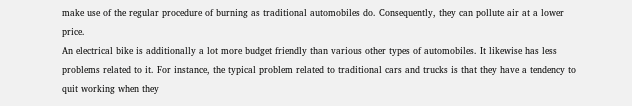make use of the regular procedure of burning as traditional automobiles do. Consequently, they can pollute air at a lower price.
An electrical bike is additionally a lot more budget friendly than various other types of automobiles. It likewise has less problems related to it. For instance, the typical problem related to traditional cars and trucks is that they have a tendency to quit working when they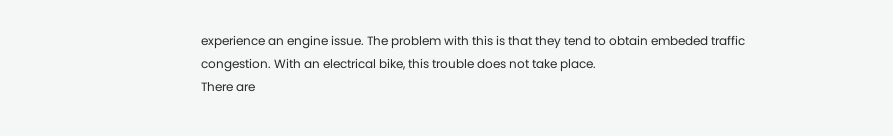experience an engine issue. The problem with this is that they tend to obtain embeded traffic congestion. With an electrical bike, this trouble does not take place.
There are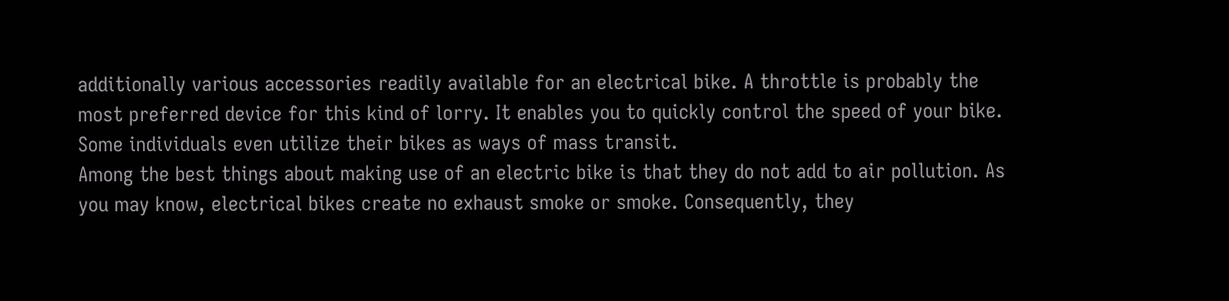additionally various accessories readily available for an electrical bike. A throttle is probably the most preferred device for this kind of lorry. It enables you to quickly control the speed of your bike. Some individuals even utilize their bikes as ways of mass transit.
Among the best things about making use of an electric bike is that they do not add to air pollution. As you may know, electrical bikes create no exhaust smoke or smoke. Consequently, they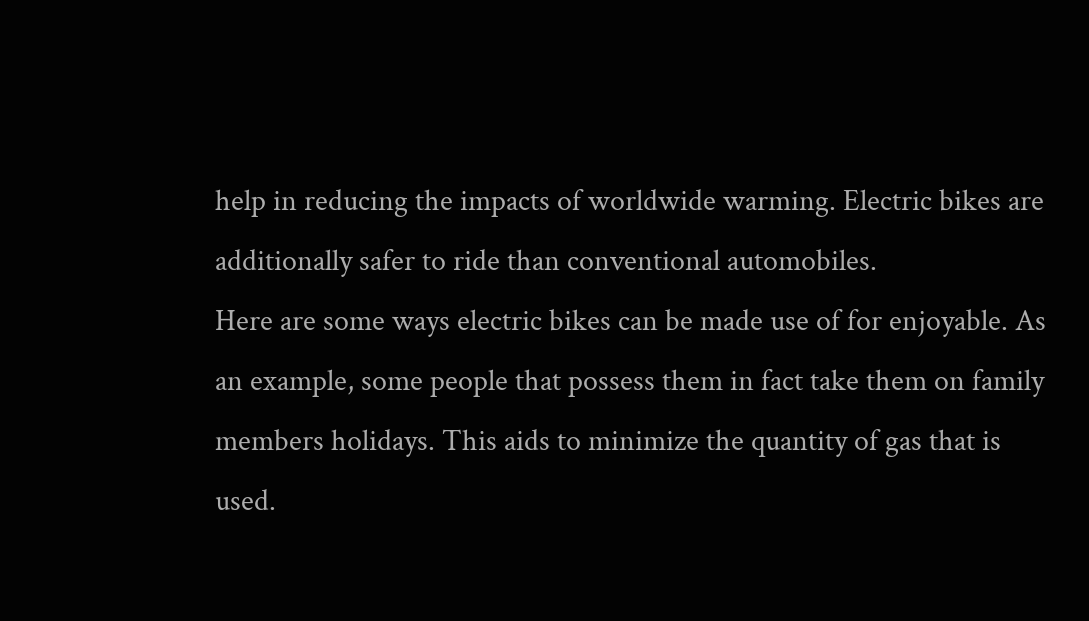help in reducing the impacts of worldwide warming. Electric bikes are additionally safer to ride than conventional automobiles.
Here are some ways electric bikes can be made use of for enjoyable. As an example, some people that possess them in fact take them on family members holidays. This aids to minimize the quantity of gas that is used.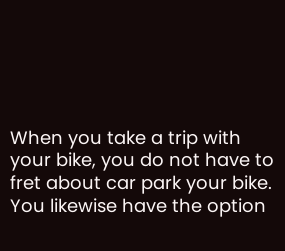When you take a trip with your bike, you do not have to fret about car park your bike. You likewise have the option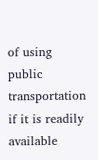of using public transportation if it is readily available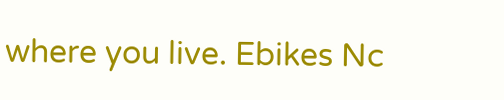where you live. Ebikes Nc